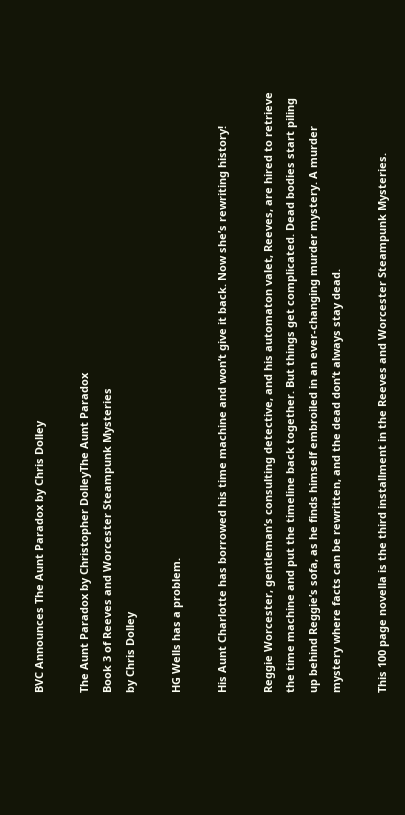BVC Announces The Aunt Paradox by Chris Dolley

The Aunt Paradox by Christopher DolleyThe Aunt Paradox
Book 3 of Reeves and Worcester Steampunk Mysteries
by Chris Dolley

HG Wells has a problem.

His Aunt Charlotte has borrowed his time machine and won’t give it back. Now she’s rewriting history!

Reggie Worcester, gentleman’s consulting detective, and his automaton valet, Reeves, are hired to retrieve the time machine and put the timeline back together. But things get complicated. Dead bodies start piling up behind Reggie’s sofa, as he finds himself embroiled in an ever-changing murder mystery. A murder mystery where facts can be rewritten, and the dead don’t always stay dead.

This 100 page novella is the third installment in the Reeves and Worcester Steampunk Mysteries.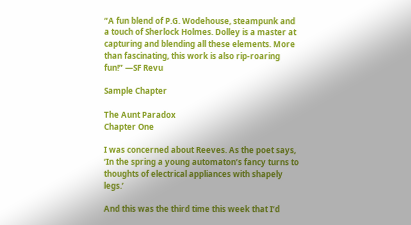“A fun blend of P.G. Wodehouse, steampunk and a touch of Sherlock Holmes. Dolley is a master at capturing and blending all these elements. More than fascinating, this work is also rip-roaring fun!” —SF Revu

Sample Chapter

The Aunt Paradox
Chapter One

I was concerned about Reeves. As the poet says, ‘In the spring a young automaton’s fancy turns to thoughts of electrical appliances with shapely legs.’

And this was the third time this week that I’d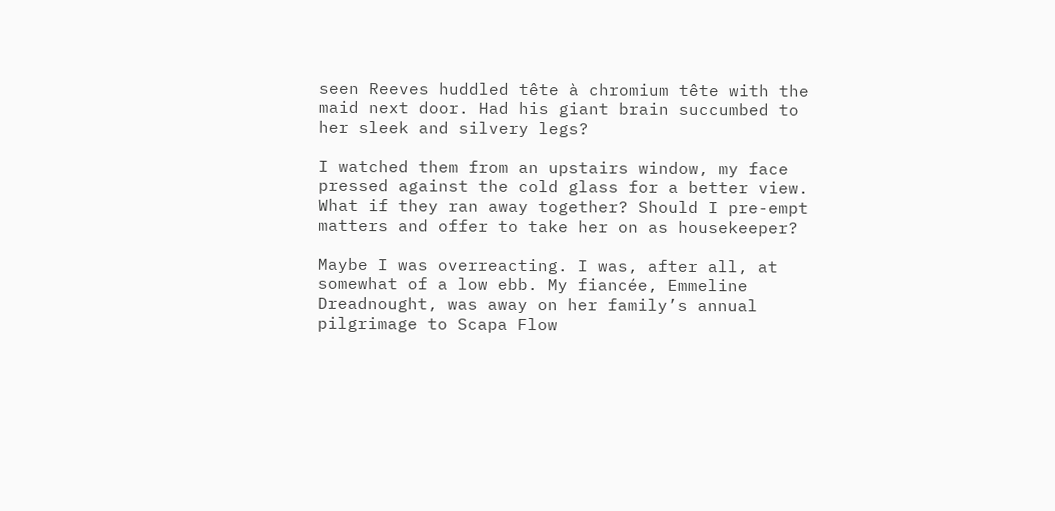seen Reeves huddled tête à chromium tête with the maid next door. Had his giant brain succumbed to her sleek and silvery legs?

I watched them from an upstairs window, my face pressed against the cold glass for a better view. What if they ran away together? Should I pre-empt matters and offer to take her on as housekeeper?

Maybe I was overreacting. I was, after all, at somewhat of a low ebb. My fiancée, Emmeline Dreadnought, was away on her family’s annual pilgrimage to Scapa Flow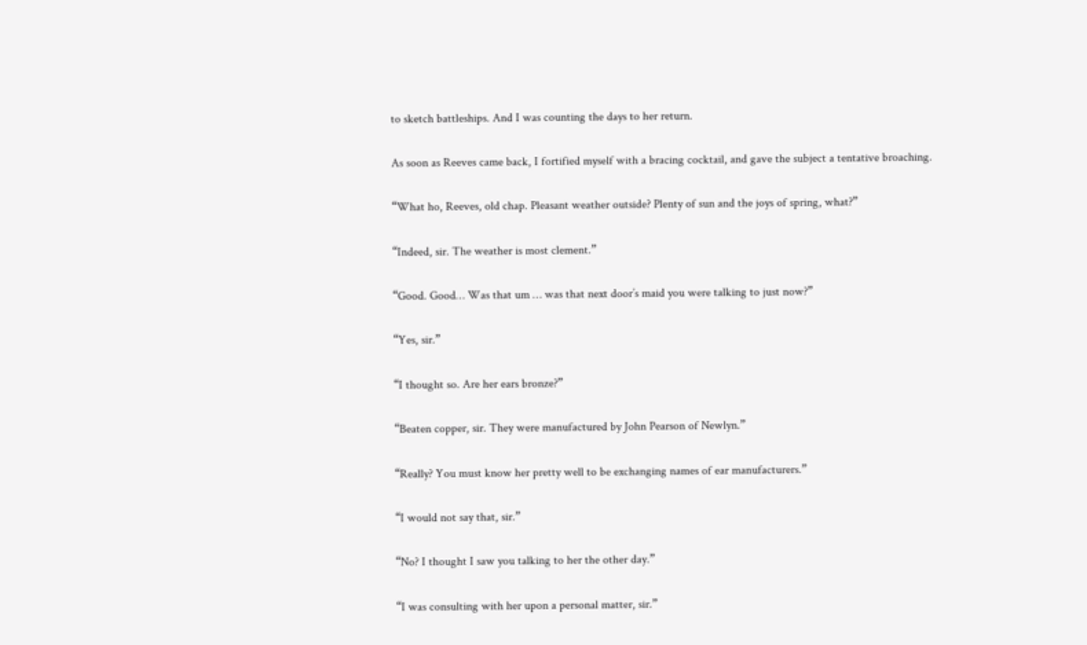to sketch battleships. And I was counting the days to her return.

As soon as Reeves came back, I fortified myself with a bracing cocktail, and gave the subject a tentative broaching.

“What ho, Reeves, old chap. Pleasant weather outside? Plenty of sun and the joys of spring, what?”

“Indeed, sir. The weather is most clement.”

“Good. Good… Was that um … was that next door’s maid you were talking to just now?”

“Yes, sir.”

“I thought so. Are her ears bronze?”

“Beaten copper, sir. They were manufactured by John Pearson of Newlyn.”

“Really? You must know her pretty well to be exchanging names of ear manufacturers.”

“I would not say that, sir.”

“No? I thought I saw you talking to her the other day.”

“I was consulting with her upon a personal matter, sir.”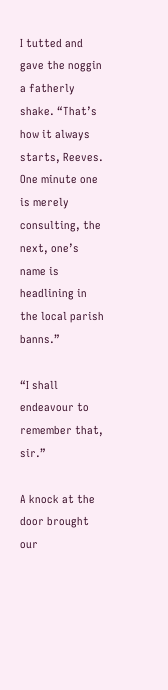I tutted and gave the noggin a fatherly shake. “That’s how it always starts, Reeves. One minute one is merely consulting, the next, one’s name is headlining in the local parish banns.”

“I shall endeavour to remember that, sir.”

A knock at the door brought our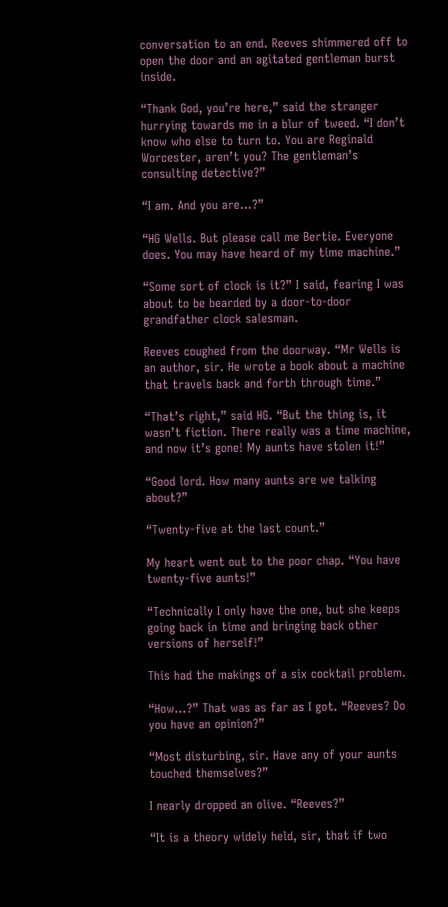conversation to an end. Reeves shimmered off to open the door and an agitated gentleman burst inside.

“Thank God, you’re here,” said the stranger hurrying towards me in a blur of tweed. “I don’t know who else to turn to. You are Reginald Worcester, aren’t you? The gentleman’s consulting detective?”

“I am. And you are…?”

“HG Wells. But please call me Bertie. Everyone does. You may have heard of my time machine.”

“Some sort of clock is it?” I said, fearing I was about to be bearded by a door-to-door grandfather clock salesman.

Reeves coughed from the doorway. “Mr Wells is an author, sir. He wrote a book about a machine that travels back and forth through time.”

“That’s right,” said HG. “But the thing is, it wasn’t fiction. There really was a time machine, and now it’s gone! My aunts have stolen it!”

“Good lord. How many aunts are we talking about?”

“Twenty-five at the last count.”

My heart went out to the poor chap. “You have twenty-five aunts!”

“Technically I only have the one, but she keeps going back in time and bringing back other versions of herself!”

This had the makings of a six cocktail problem.

“How…?” That was as far as I got. “Reeves? Do you have an opinion?”

“Most disturbing, sir. Have any of your aunts touched themselves?”

I nearly dropped an olive. “Reeves?”

“It is a theory widely held, sir, that if two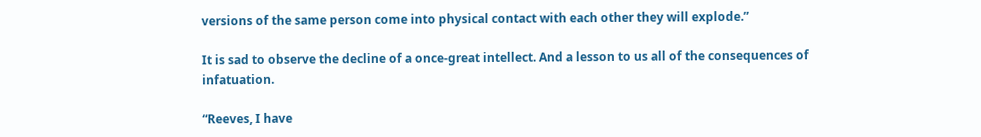versions of the same person come into physical contact with each other they will explode.”

It is sad to observe the decline of a once-great intellect. And a lesson to us all of the consequences of infatuation.

“Reeves, I have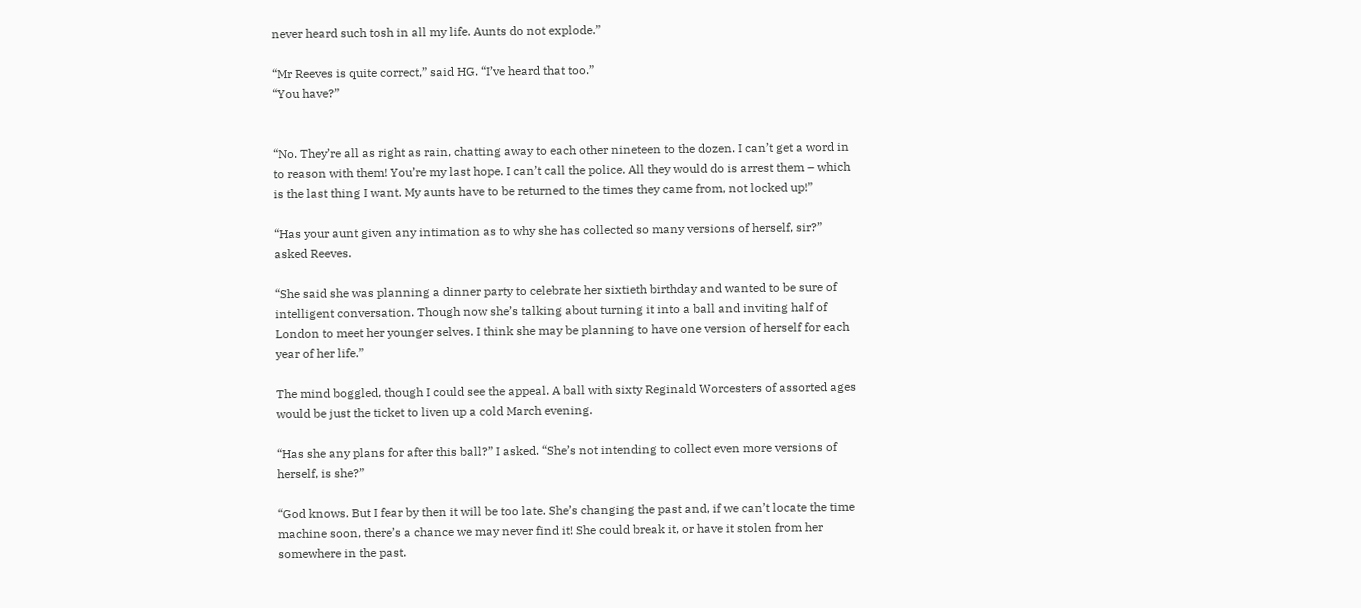never heard such tosh in all my life. Aunts do not explode.”

“Mr Reeves is quite correct,” said HG. “I’ve heard that too.”
“You have?”


“No. They’re all as right as rain, chatting away to each other nineteen to the dozen. I can’t get a word in to reason with them! You’re my last hope. I can’t call the police. All they would do is arrest them – which is the last thing I want. My aunts have to be returned to the times they came from, not locked up!”

“Has your aunt given any intimation as to why she has collected so many versions of herself, sir?” asked Reeves.

“She said she was planning a dinner party to celebrate her sixtieth birthday and wanted to be sure of intelligent conversation. Though now she’s talking about turning it into a ball and inviting half of London to meet her younger selves. I think she may be planning to have one version of herself for each year of her life.”

The mind boggled, though I could see the appeal. A ball with sixty Reginald Worcesters of assorted ages would be just the ticket to liven up a cold March evening.

“Has she any plans for after this ball?” I asked. “She’s not intending to collect even more versions of herself, is she?”

“God knows. But I fear by then it will be too late. She’s changing the past and, if we can’t locate the time machine soon, there’s a chance we may never find it! She could break it, or have it stolen from her somewhere in the past.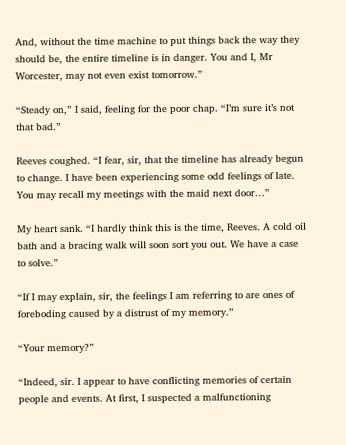And, without the time machine to put things back the way they should be, the entire timeline is in danger. You and I, Mr Worcester, may not even exist tomorrow.”

“Steady on,” I said, feeling for the poor chap. “I’m sure it’s not that bad.”

Reeves coughed. “I fear, sir, that the timeline has already begun to change. I have been experiencing some odd feelings of late. You may recall my meetings with the maid next door…”

My heart sank. “I hardly think this is the time, Reeves. A cold oil bath and a bracing walk will soon sort you out. We have a case to solve.”

“If I may explain, sir, the feelings I am referring to are ones of foreboding caused by a distrust of my memory.”

“Your memory?”

“Indeed, sir. I appear to have conflicting memories of certain people and events. At first, I suspected a malfunctioning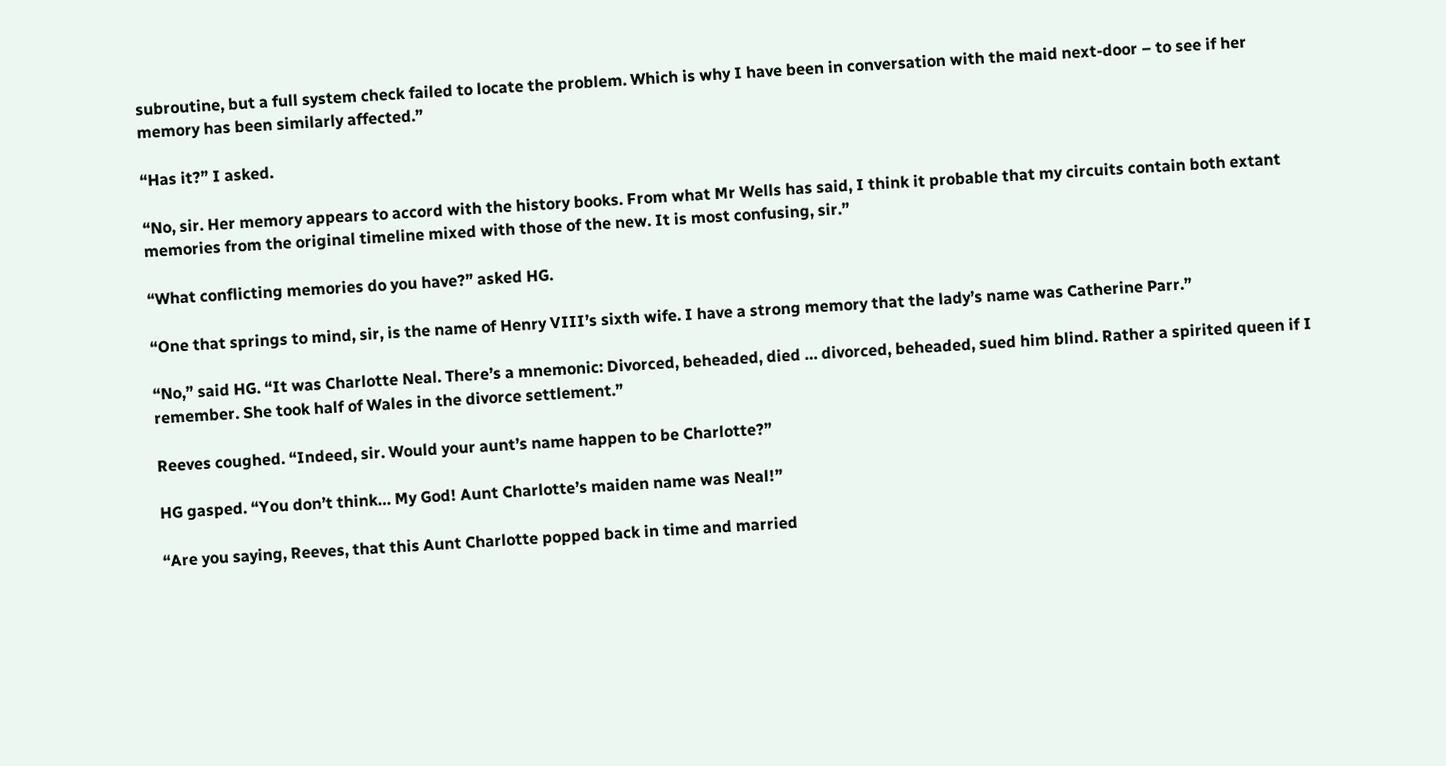subroutine, but a full system check failed to locate the problem. Which is why I have been in conversation with the maid next-door – to see if her memory has been similarly affected.”

“Has it?” I asked.

“No, sir. Her memory appears to accord with the history books. From what Mr Wells has said, I think it probable that my circuits contain both extant memories from the original timeline mixed with those of the new. It is most confusing, sir.”

“What conflicting memories do you have?” asked HG.

“One that springs to mind, sir, is the name of Henry VIII’s sixth wife. I have a strong memory that the lady’s name was Catherine Parr.”

“No,” said HG. “It was Charlotte Neal. There’s a mnemonic: Divorced, beheaded, died … divorced, beheaded, sued him blind. Rather a spirited queen if I remember. She took half of Wales in the divorce settlement.”

Reeves coughed. “Indeed, sir. Would your aunt’s name happen to be Charlotte?”

HG gasped. “You don’t think… My God! Aunt Charlotte’s maiden name was Neal!”

“Are you saying, Reeves, that this Aunt Charlotte popped back in time and married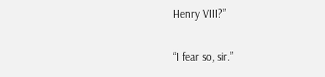Henry VIII?”

“I fear so, sir.”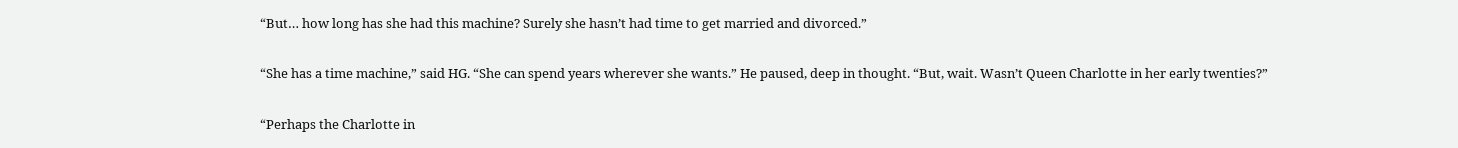“But… how long has she had this machine? Surely she hasn’t had time to get married and divorced.”

“She has a time machine,” said HG. “She can spend years wherever she wants.” He paused, deep in thought. “But, wait. Wasn’t Queen Charlotte in her early twenties?”

“Perhaps the Charlotte in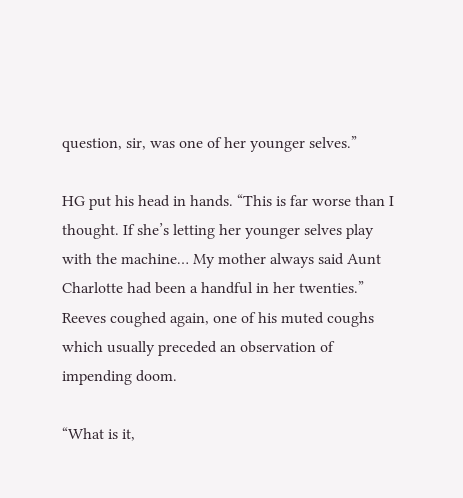question, sir, was one of her younger selves.”

HG put his head in hands. “This is far worse than I thought. If she’s letting her younger selves play with the machine… My mother always said Aunt Charlotte had been a handful in her twenties.”
Reeves coughed again, one of his muted coughs which usually preceded an observation of impending doom.

“What is it,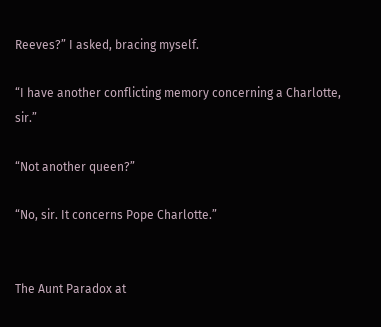Reeves?” I asked, bracing myself.

“I have another conflicting memory concerning a Charlotte, sir.”

“Not another queen?”

“No, sir. It concerns Pope Charlotte.”


The Aunt Paradox at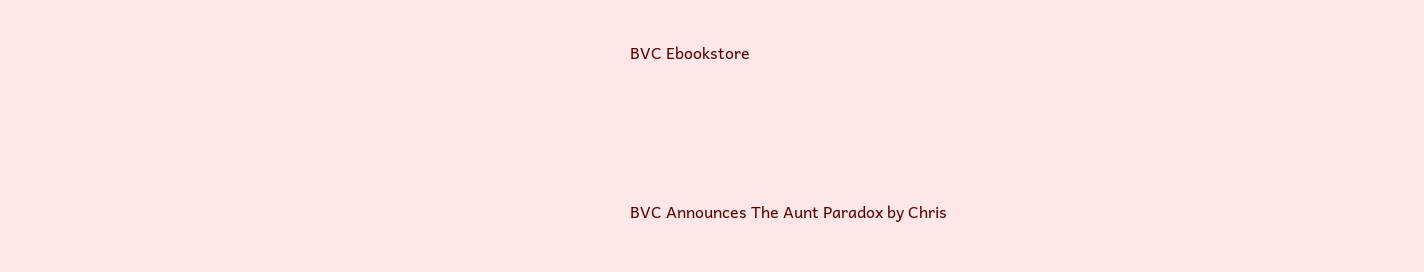BVC Ebookstore




BVC Announces The Aunt Paradox by Chris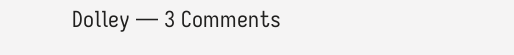Dolley — 3 Comments